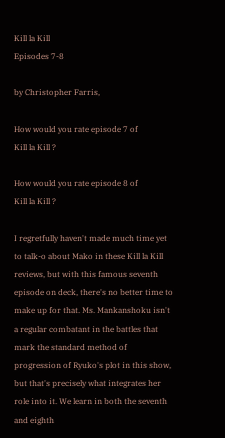Kill la Kill
Episodes 7-8

by Christopher Farris,

How would you rate episode 7 of
Kill la Kill ?

How would you rate episode 8 of
Kill la Kill ?

I regretfully haven't made much time yet to talk-o about Mako in these Kill la Kill reviews, but with this famous seventh episode on deck, there's no better time to make up for that. Ms. Mankanshoku isn't a regular combatant in the battles that mark the standard method of progression of Ryuko's plot in this show, but that's precisely what integrates her role into it. We learn in both the seventh and eighth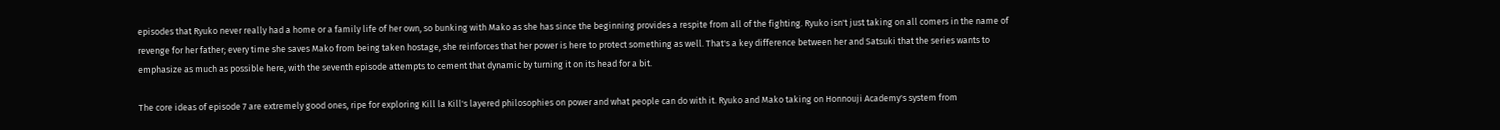episodes that Ryuko never really had a home or a family life of her own, so bunking with Mako as she has since the beginning provides a respite from all of the fighting. Ryuko isn't just taking on all comers in the name of revenge for her father; every time she saves Mako from being taken hostage, she reinforces that her power is here to protect something as well. That's a key difference between her and Satsuki that the series wants to emphasize as much as possible here, with the seventh episode attempts to cement that dynamic by turning it on its head for a bit.

The core ideas of episode 7 are extremely good ones, ripe for exploring Kill la Kill's layered philosophies on power and what people can do with it. Ryuko and Mako taking on Honnouji Academy's system from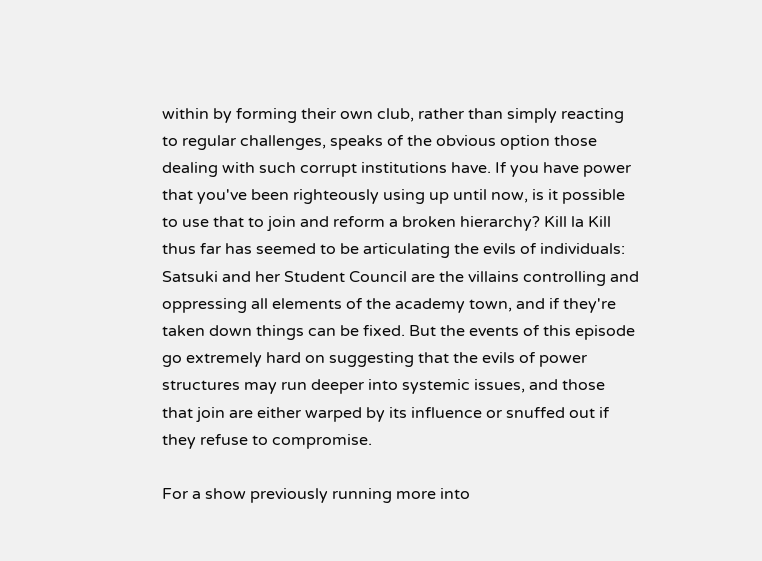within by forming their own club, rather than simply reacting to regular challenges, speaks of the obvious option those dealing with such corrupt institutions have. If you have power that you've been righteously using up until now, is it possible to use that to join and reform a broken hierarchy? Kill la Kill thus far has seemed to be articulating the evils of individuals: Satsuki and her Student Council are the villains controlling and oppressing all elements of the academy town, and if they're taken down things can be fixed. But the events of this episode go extremely hard on suggesting that the evils of power structures may run deeper into systemic issues, and those that join are either warped by its influence or snuffed out if they refuse to compromise.

For a show previously running more into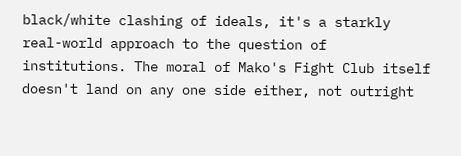black/white clashing of ideals, it's a starkly real-world approach to the question of institutions. The moral of Mako's Fight Club itself doesn't land on any one side either, not outright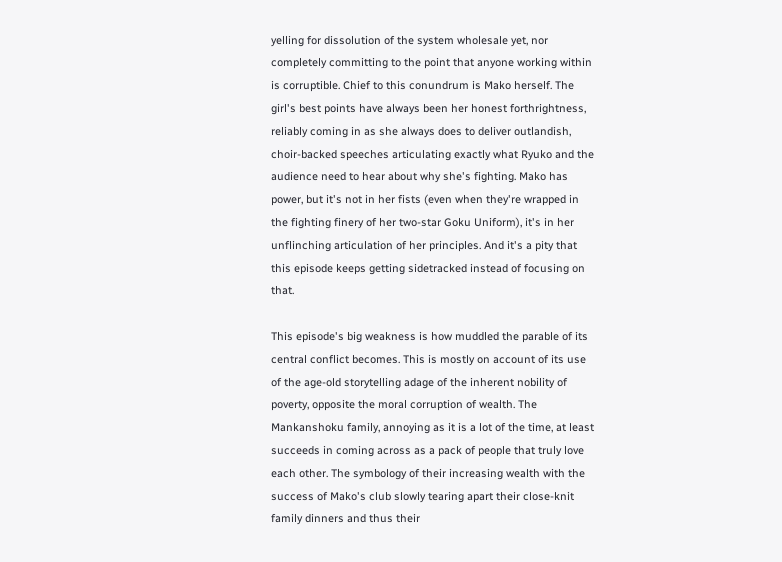yelling for dissolution of the system wholesale yet, nor completely committing to the point that anyone working within is corruptible. Chief to this conundrum is Mako herself. The girl's best points have always been her honest forthrightness, reliably coming in as she always does to deliver outlandish, choir-backed speeches articulating exactly what Ryuko and the audience need to hear about why she's fighting. Mako has power, but it's not in her fists (even when they're wrapped in the fighting finery of her two-star Goku Uniform), it's in her unflinching articulation of her principles. And it's a pity that this episode keeps getting sidetracked instead of focusing on that.

This episode's big weakness is how muddled the parable of its central conflict becomes. This is mostly on account of its use of the age-old storytelling adage of the inherent nobility of poverty, opposite the moral corruption of wealth. The Mankanshoku family, annoying as it is a lot of the time, at least succeeds in coming across as a pack of people that truly love each other. The symbology of their increasing wealth with the success of Mako's club slowly tearing apart their close-knit family dinners and thus their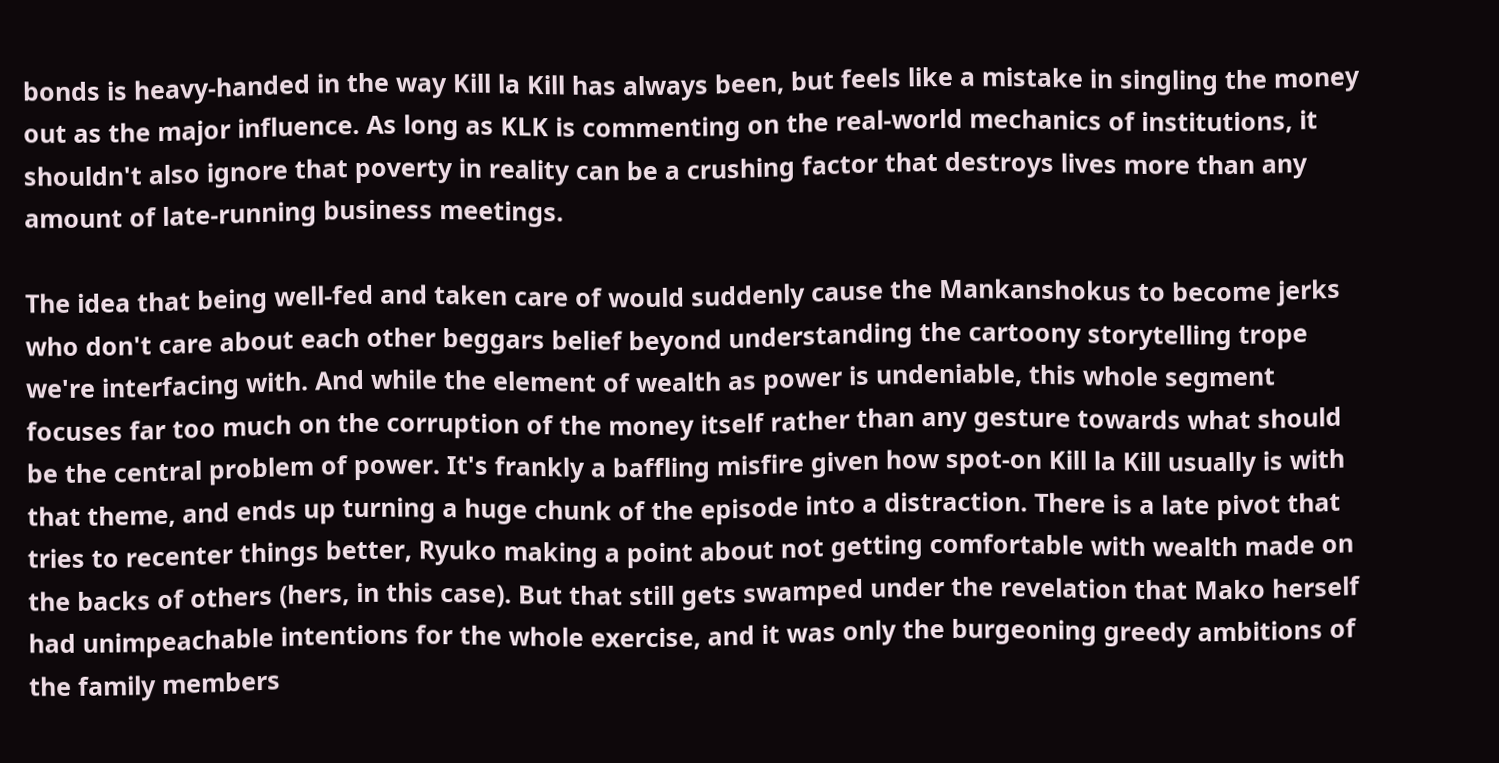bonds is heavy-handed in the way Kill la Kill has always been, but feels like a mistake in singling the money out as the major influence. As long as KLK is commenting on the real-world mechanics of institutions, it shouldn't also ignore that poverty in reality can be a crushing factor that destroys lives more than any amount of late-running business meetings.

The idea that being well-fed and taken care of would suddenly cause the Mankanshokus to become jerks who don't care about each other beggars belief beyond understanding the cartoony storytelling trope we're interfacing with. And while the element of wealth as power is undeniable, this whole segment focuses far too much on the corruption of the money itself rather than any gesture towards what should be the central problem of power. It's frankly a baffling misfire given how spot-on Kill la Kill usually is with that theme, and ends up turning a huge chunk of the episode into a distraction. There is a late pivot that tries to recenter things better, Ryuko making a point about not getting comfortable with wealth made on the backs of others (hers, in this case). But that still gets swamped under the revelation that Mako herself had unimpeachable intentions for the whole exercise, and it was only the burgeoning greedy ambitions of the family members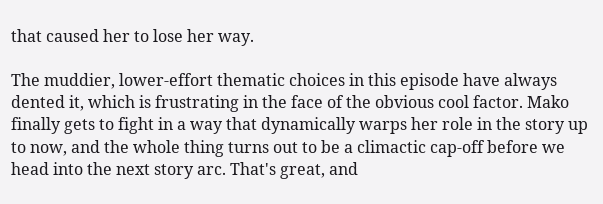that caused her to lose her way.

The muddier, lower-effort thematic choices in this episode have always dented it, which is frustrating in the face of the obvious cool factor. Mako finally gets to fight in a way that dynamically warps her role in the story up to now, and the whole thing turns out to be a climactic cap-off before we head into the next story arc. That's great, and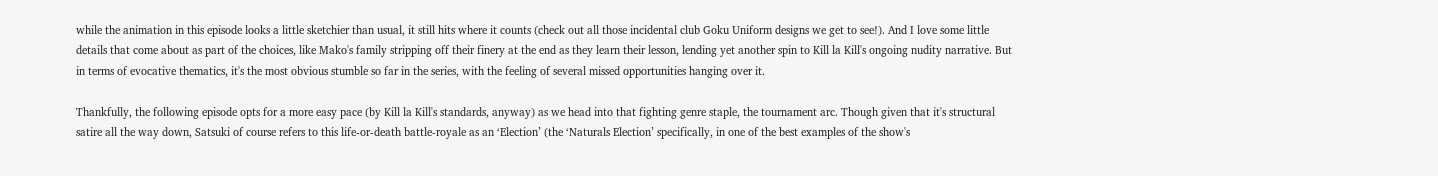while the animation in this episode looks a little sketchier than usual, it still hits where it counts (check out all those incidental club Goku Uniform designs we get to see!). And I love some little details that come about as part of the choices, like Mako's family stripping off their finery at the end as they learn their lesson, lending yet another spin to Kill la Kill's ongoing nudity narrative. But in terms of evocative thematics, it's the most obvious stumble so far in the series, with the feeling of several missed opportunities hanging over it.

Thankfully, the following episode opts for a more easy pace (by Kill la Kill's standards, anyway) as we head into that fighting genre staple, the tournament arc. Though given that it's structural satire all the way down, Satsuki of course refers to this life-or-death battle-royale as an ‘Election’ (the ‘Naturals Election’ specifically, in one of the best examples of the show's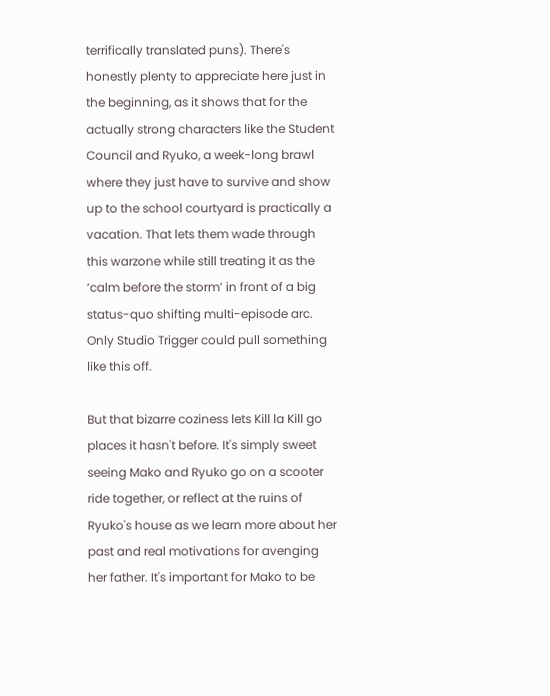terrifically translated puns). There's honestly plenty to appreciate here just in the beginning, as it shows that for the actually strong characters like the Student Council and Ryuko, a week-long brawl where they just have to survive and show up to the school courtyard is practically a vacation. That lets them wade through this warzone while still treating it as the ‘calm before the storm’ in front of a big status-quo shifting multi-episode arc. Only Studio Trigger could pull something like this off.

But that bizarre coziness lets Kill la Kill go places it hasn't before. It's simply sweet seeing Mako and Ryuko go on a scooter ride together, or reflect at the ruins of Ryuko's house as we learn more about her past and real motivations for avenging her father. It's important for Mako to be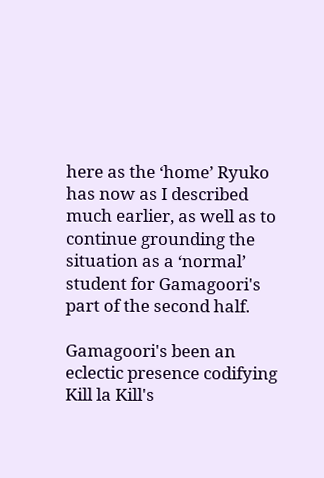here as the ‘home’ Ryuko has now as I described much earlier, as well as to continue grounding the situation as a ‘normal’ student for Gamagoori's part of the second half.

Gamagoori's been an eclectic presence codifying Kill la Kill's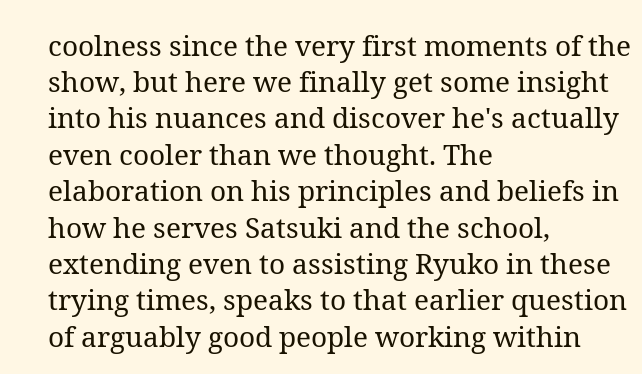coolness since the very first moments of the show, but here we finally get some insight into his nuances and discover he's actually even cooler than we thought. The elaboration on his principles and beliefs in how he serves Satsuki and the school, extending even to assisting Ryuko in these trying times, speaks to that earlier question of arguably good people working within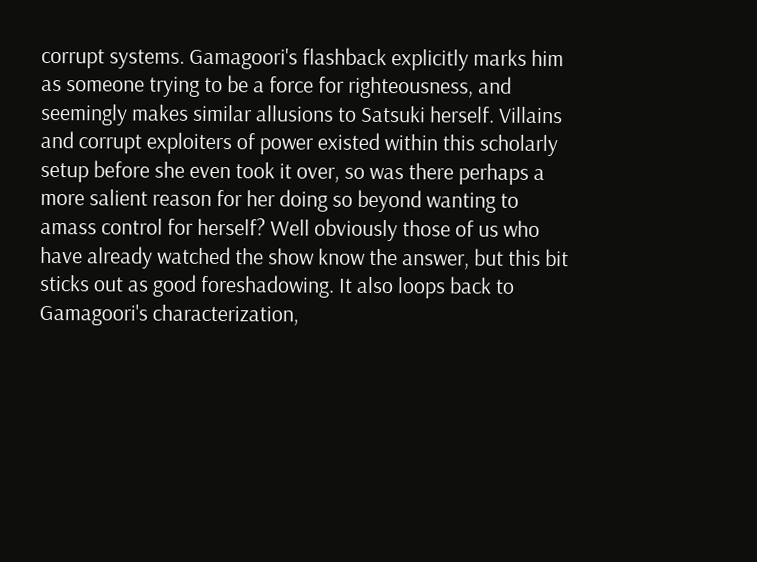corrupt systems. Gamagoori's flashback explicitly marks him as someone trying to be a force for righteousness, and seemingly makes similar allusions to Satsuki herself. Villains and corrupt exploiters of power existed within this scholarly setup before she even took it over, so was there perhaps a more salient reason for her doing so beyond wanting to amass control for herself? Well obviously those of us who have already watched the show know the answer, but this bit sticks out as good foreshadowing. It also loops back to Gamagoori's characterization,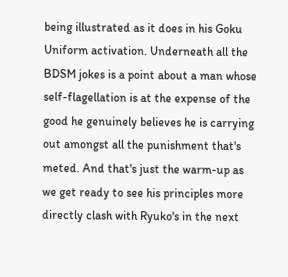being illustrated as it does in his Goku Uniform activation. Underneath all the BDSM jokes is a point about a man whose self-flagellation is at the expense of the good he genuinely believes he is carrying out amongst all the punishment that's meted. And that's just the warm-up as we get ready to see his principles more directly clash with Ryuko's in the next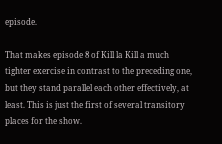episode.

That makes episode 8 of Kill la Kill a much tighter exercise in contrast to the preceding one, but they stand parallel each other effectively, at least. This is just the first of several transitory places for the show.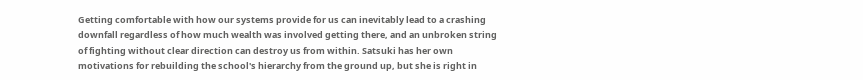Getting comfortable with how our systems provide for us can inevitably lead to a crashing downfall regardless of how much wealth was involved getting there, and an unbroken string of fighting without clear direction can destroy us from within. Satsuki has her own motivations for rebuilding the school's hierarchy from the ground up, but she is right in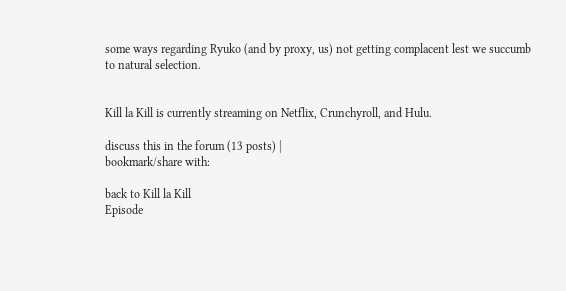some ways regarding Ryuko (and by proxy, us) not getting complacent lest we succumb to natural selection.


Kill la Kill is currently streaming on Netflix, Crunchyroll, and Hulu.

discuss this in the forum (13 posts) |
bookmark/share with:

back to Kill la Kill
Episode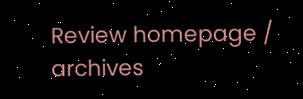Review homepage / archives